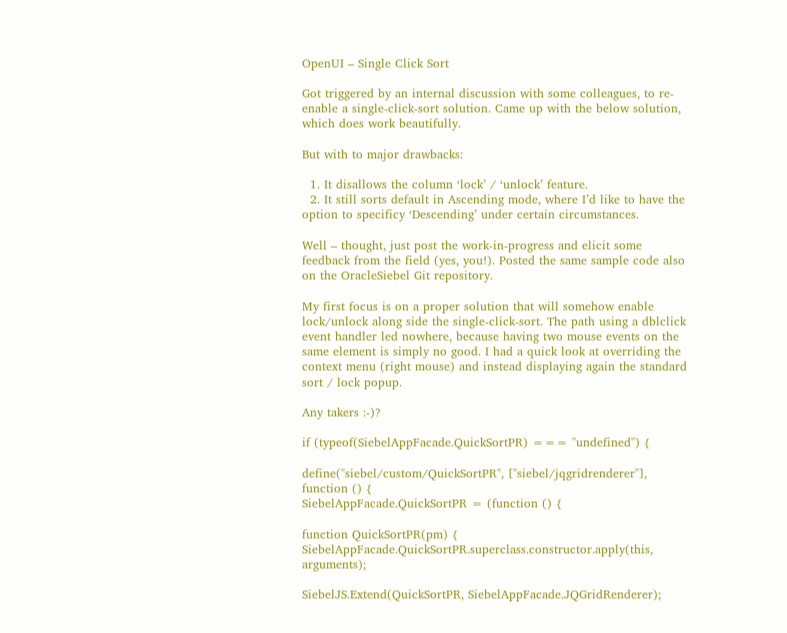OpenUI – Single Click Sort

Got triggered by an internal discussion with some colleagues, to re-enable a single-click-sort solution. Came up with the below solution, which does work beautifully.

But with to major drawbacks:

  1. It disallows the column ‘lock’ / ‘unlock’ feature.
  2. It still sorts default in Ascending mode, where I’d like to have the option to specificy ‘Descending’ under certain circumstances.

Well – thought, just post the work-in-progress and elicit some feedback from the field (yes, you!). Posted the same sample code also on the OracleSiebel Git repository.

My first focus is on a proper solution that will somehow enable lock/unlock along side the single-click-sort. The path using a dblclick event handler led nowhere, because having two mouse events on the same element is simply no good. I had a quick look at overriding the context menu (right mouse) and instead displaying again the standard sort / lock popup.

Any takers :-)?

if (typeof(SiebelAppFacade.QuickSortPR) === "undefined") {

define("siebel/custom/QuickSortPR", ["siebel/jqgridrenderer"],
function () {
SiebelAppFacade.QuickSortPR = (function () {

function QuickSortPR(pm) {
SiebelAppFacade.QuickSortPR.superclass.constructor.apply(this, arguments);

SiebelJS.Extend(QuickSortPR, SiebelAppFacade.JQGridRenderer);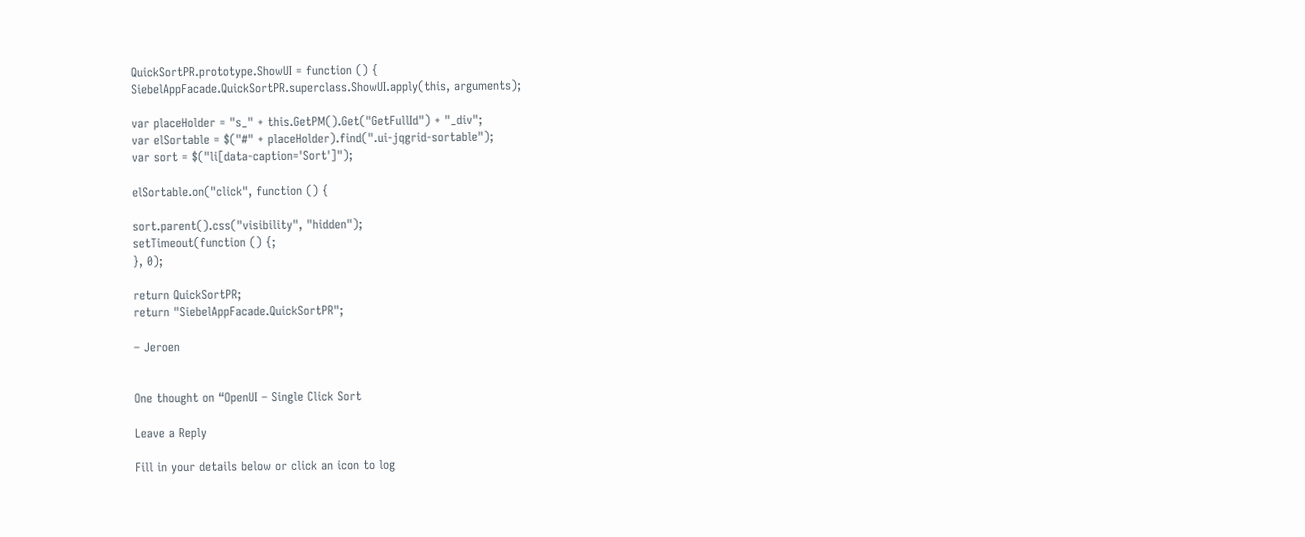QuickSortPR.prototype.ShowUI = function () {
SiebelAppFacade.QuickSortPR.superclass.ShowUI.apply(this, arguments);

var placeHolder = "s_" + this.GetPM().Get("GetFullId") + "_div";
var elSortable = $("#" + placeHolder).find(".ui-jqgrid-sortable");
var sort = $("li[data-caption='Sort']");

elSortable.on("click", function () {

sort.parent().css("visibility", "hidden");
setTimeout(function () {;
}, 0);

return QuickSortPR;
return "SiebelAppFacade.QuickSortPR";

– Jeroen


One thought on “OpenUI – Single Click Sort

Leave a Reply

Fill in your details below or click an icon to log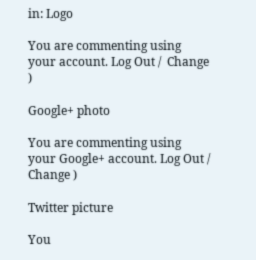in: Logo

You are commenting using your account. Log Out /  Change )

Google+ photo

You are commenting using your Google+ account. Log Out /  Change )

Twitter picture

You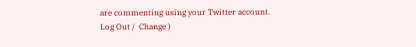are commenting using your Twitter account. Log Out /  Change )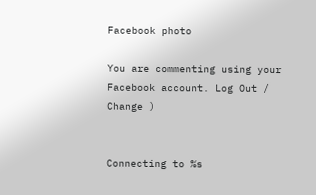Facebook photo

You are commenting using your Facebook account. Log Out /  Change )


Connecting to %s